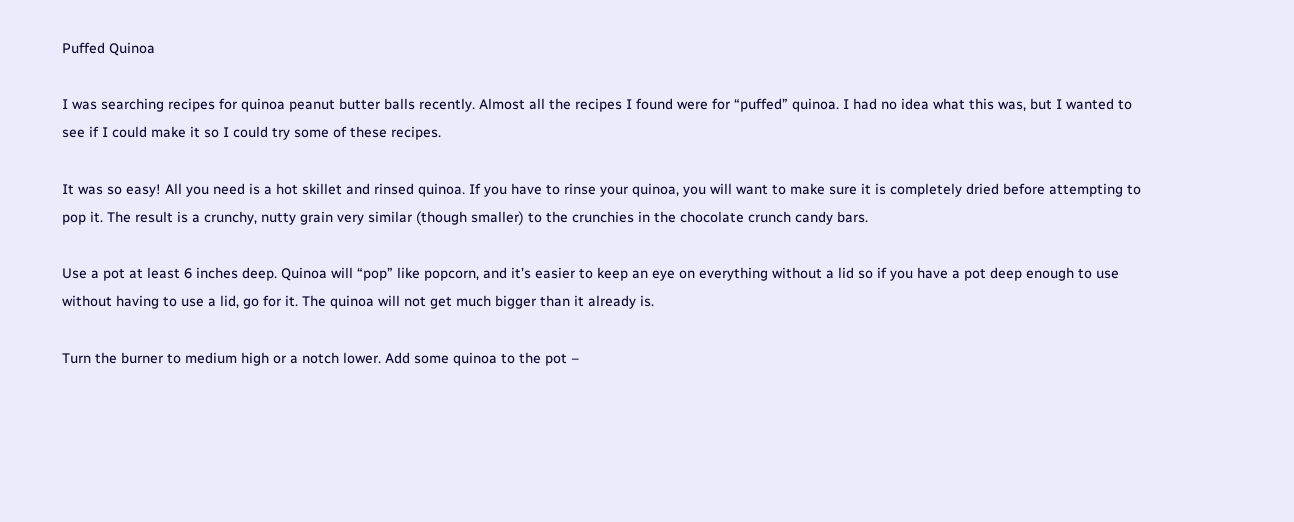Puffed Quinoa

I was searching recipes for quinoa peanut butter balls recently. Almost all the recipes I found were for “puffed” quinoa. I had no idea what this was, but I wanted to see if I could make it so I could try some of these recipes.

It was so easy! All you need is a hot skillet and rinsed quinoa. If you have to rinse your quinoa, you will want to make sure it is completely dried before attempting to pop it. The result is a crunchy, nutty grain very similar (though smaller) to the crunchies in the chocolate crunch candy bars.

Use a pot at least 6 inches deep. Quinoa will “pop” like popcorn, and it’s easier to keep an eye on everything without a lid so if you have a pot deep enough to use without having to use a lid, go for it. The quinoa will not get much bigger than it already is.

Turn the burner to medium high or a notch lower. Add some quinoa to the pot –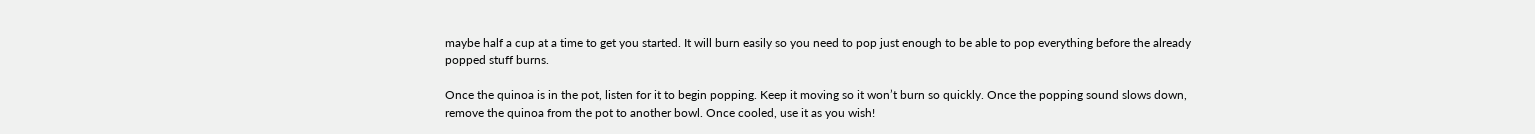maybe half a cup at a time to get you started. It will burn easily so you need to pop just enough to be able to pop everything before the already popped stuff burns.

Once the quinoa is in the pot, listen for it to begin popping. Keep it moving so it won’t burn so quickly. Once the popping sound slows down, remove the quinoa from the pot to another bowl. Once cooled, use it as you wish!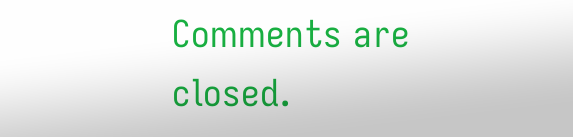Comments are closed.